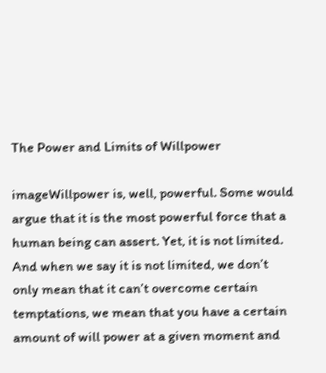The Power and Limits of Willpower

imageWillpower is, well, powerful. Some would argue that it is the most powerful force that a human being can assert. Yet, it is not limited. And when we say it is not limited, we don’t only mean that it can’t overcome certain temptations, we mean that you have a certain amount of will power at a given moment and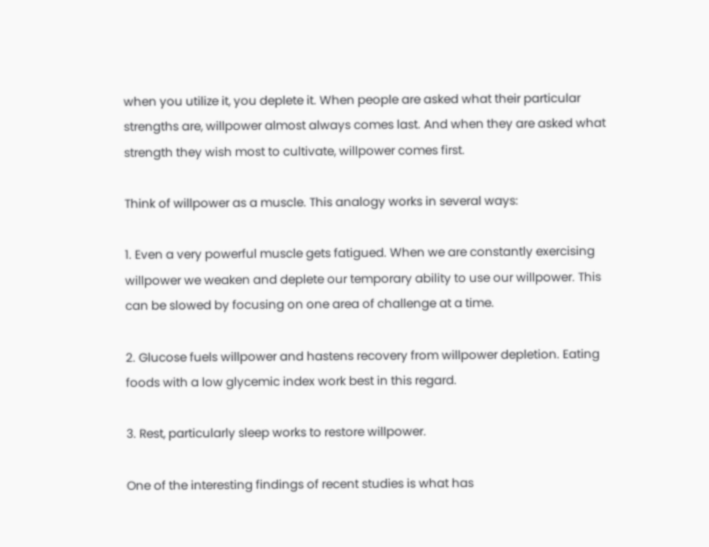when you utilize it, you deplete it. When people are asked what their particular strengths are, willpower almost always comes last. And when they are asked what strength they wish most to cultivate, willpower comes first.

Think of willpower as a muscle. This analogy works in several ways:

1. Even a very powerful muscle gets fatigued. When we are constantly exercising willpower we weaken and deplete our temporary ability to use our willpower. This can be slowed by focusing on one area of challenge at a time.

2. Glucose fuels willpower and hastens recovery from willpower depletion. Eating foods with a low glycemic index work best in this regard.

3. Rest, particularly sleep works to restore willpower.

One of the interesting findings of recent studies is what has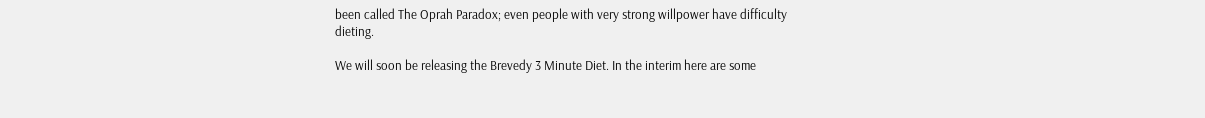been called The Oprah Paradox; even people with very strong willpower have difficulty dieting.

We will soon be releasing the Brevedy 3 Minute Diet. In the interim here are some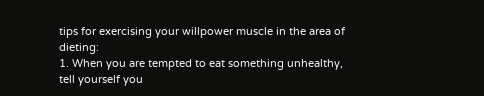tips for exercising your willpower muscle in the area of dieting:
1. When you are tempted to eat something unhealthy, tell yourself you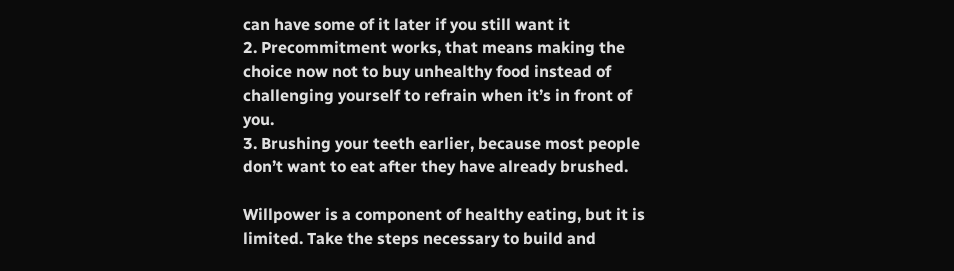can have some of it later if you still want it
2. Precommitment works, that means making the choice now not to buy unhealthy food instead of challenging yourself to refrain when it’s in front of you.
3. Brushing your teeth earlier, because most people don’t want to eat after they have already brushed.

Willpower is a component of healthy eating, but it is limited. Take the steps necessary to build and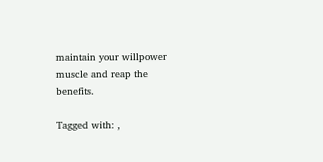maintain your willpower muscle and reap the benefits.

Tagged with: ,